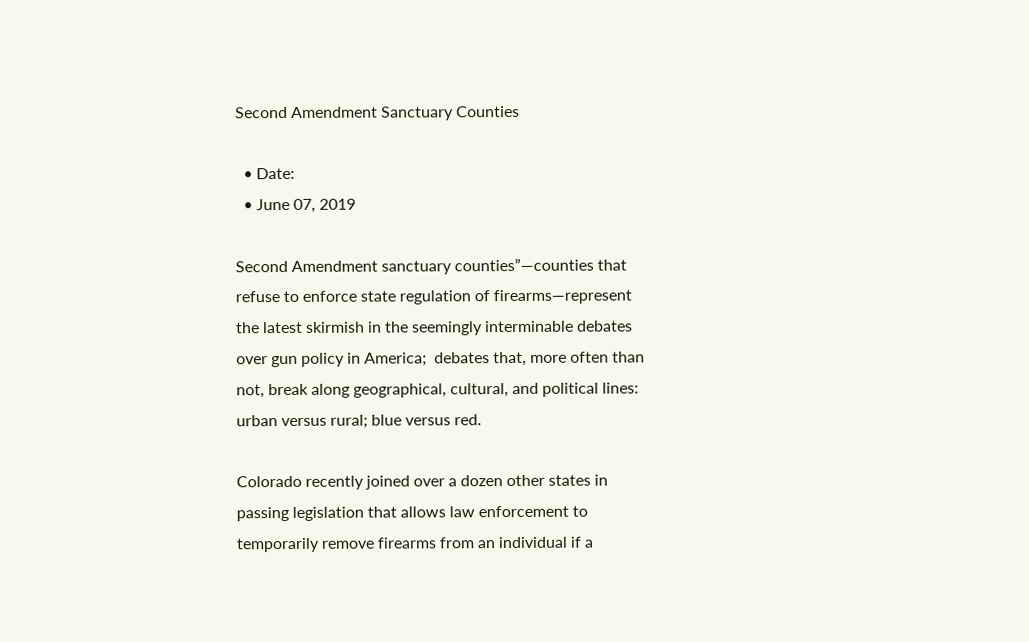Second Amendment Sanctuary Counties

  • Date:
  • June 07, 2019

Second Amendment sanctuary counties”—counties that refuse to enforce state regulation of firearms—represent the latest skirmish in the seemingly interminable debates over gun policy in America;  debates that, more often than not, break along geographical, cultural, and political lines:  urban versus rural; blue versus red.

Colorado recently joined over a dozen other states in passing legislation that allows law enforcement to temporarily remove firearms from an individual if a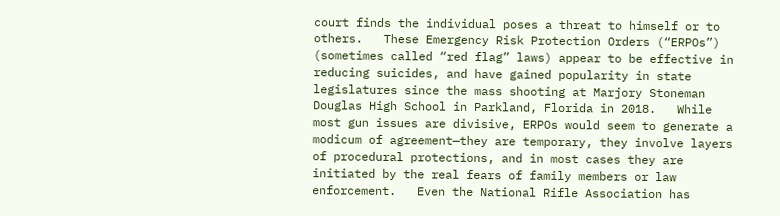court finds the individual poses a threat to himself or to others.   These Emergency Risk Protection Orders (“ERPOs”) (sometimes called “red flag” laws) appear to be effective in reducing suicides, and have gained popularity in state legislatures since the mass shooting at Marjory Stoneman Douglas High School in Parkland, Florida in 2018.   While most gun issues are divisive, ERPOs would seem to generate a modicum of agreement—they are temporary, they involve layers of procedural protections, and in most cases they are initiated by the real fears of family members or law enforcement.   Even the National Rifle Association has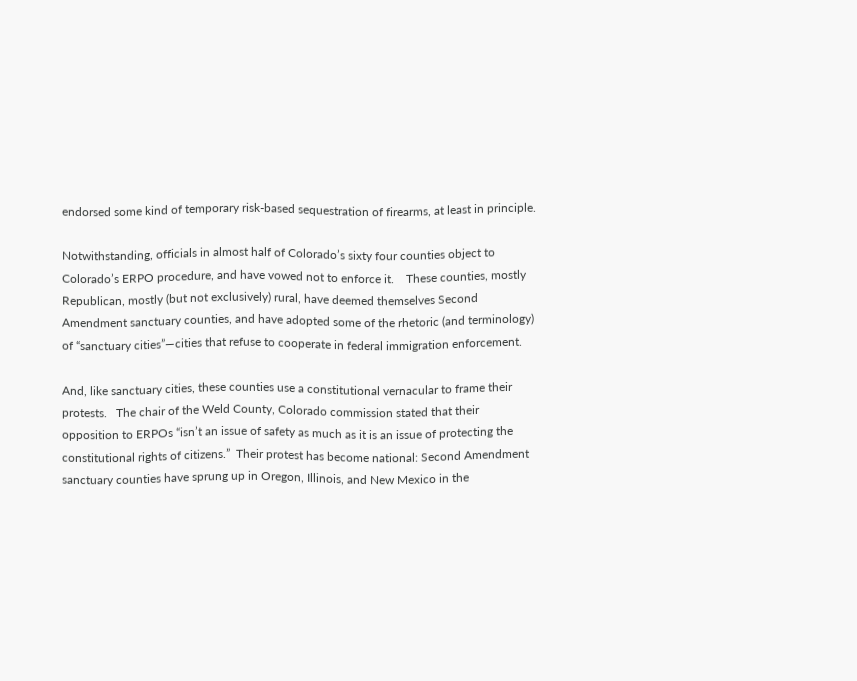endorsed some kind of temporary risk-based sequestration of firearms, at least in principle.

Notwithstanding, officials in almost half of Colorado’s sixty four counties object to Colorado’s ERPO procedure, and have vowed not to enforce it.    These counties, mostly Republican, mostly (but not exclusively) rural, have deemed themselves Second Amendment sanctuary counties, and have adopted some of the rhetoric (and terminology) of “sanctuary cities”—cities that refuse to cooperate in federal immigration enforcement.

And, like sanctuary cities, these counties use a constitutional vernacular to frame their protests.   The chair of the Weld County, Colorado commission stated that their opposition to ERPOs “isn’t an issue of safety as much as it is an issue of protecting the constitutional rights of citizens.”  Their protest has become national: Second Amendment sanctuary counties have sprung up in Oregon, Illinois, and New Mexico in the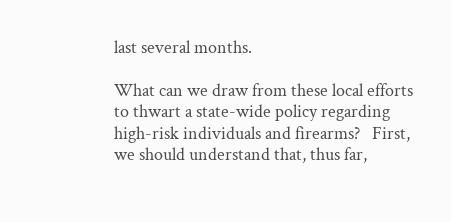last several months.

What can we draw from these local efforts to thwart a state-wide policy regarding high-risk individuals and firearms?   First, we should understand that, thus far,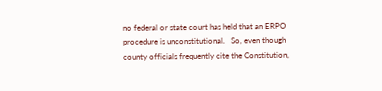no federal or state court has held that an ERPO procedure is unconstitutional.   So, even though county officials frequently cite the Constitution,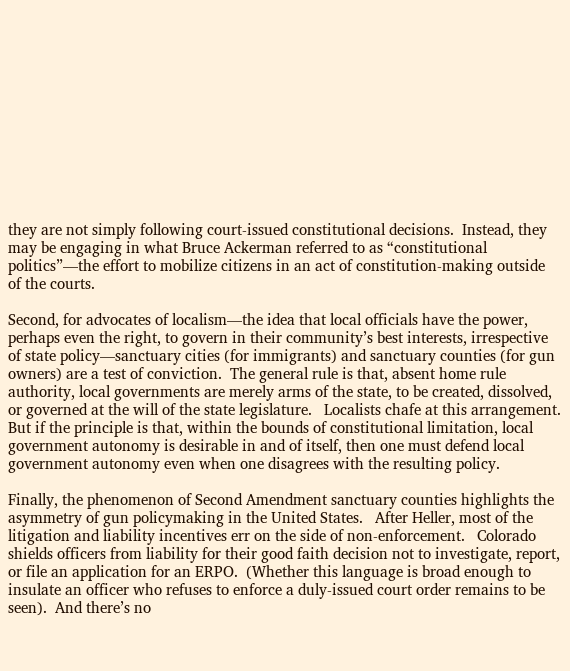they are not simply following court-issued constitutional decisions.  Instead, they may be engaging in what Bruce Ackerman referred to as “constitutional politics”—the effort to mobilize citizens in an act of constitution-making outside of the courts.

Second, for advocates of localism—the idea that local officials have the power, perhaps even the right, to govern in their community’s best interests, irrespective of state policy—sanctuary cities (for immigrants) and sanctuary counties (for gun owners) are a test of conviction.  The general rule is that, absent home rule authority, local governments are merely arms of the state, to be created, dissolved, or governed at the will of the state legislature.   Localists chafe at this arrangement.   But if the principle is that, within the bounds of constitutional limitation, local government autonomy is desirable in and of itself, then one must defend local government autonomy even when one disagrees with the resulting policy.

Finally, the phenomenon of Second Amendment sanctuary counties highlights the asymmetry of gun policymaking in the United States.   After Heller, most of the litigation and liability incentives err on the side of non-enforcement.   Colorado shields officers from liability for their good faith decision not to investigate, report, or file an application for an ERPO.  (Whether this language is broad enough to insulate an officer who refuses to enforce a duly-issued court order remains to be seen).  And there’s no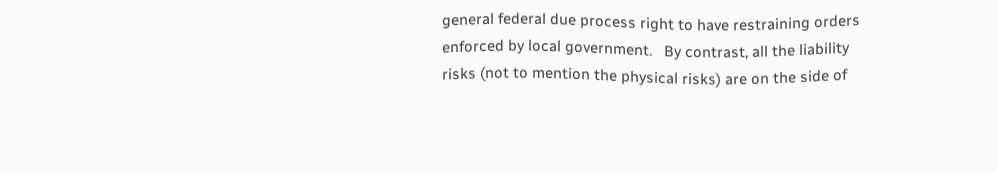general federal due process right to have restraining orders enforced by local government.   By contrast, all the liability risks (not to mention the physical risks) are on the side of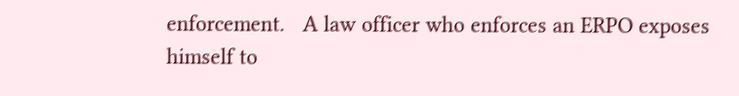enforcement.   A law officer who enforces an ERPO exposes himself to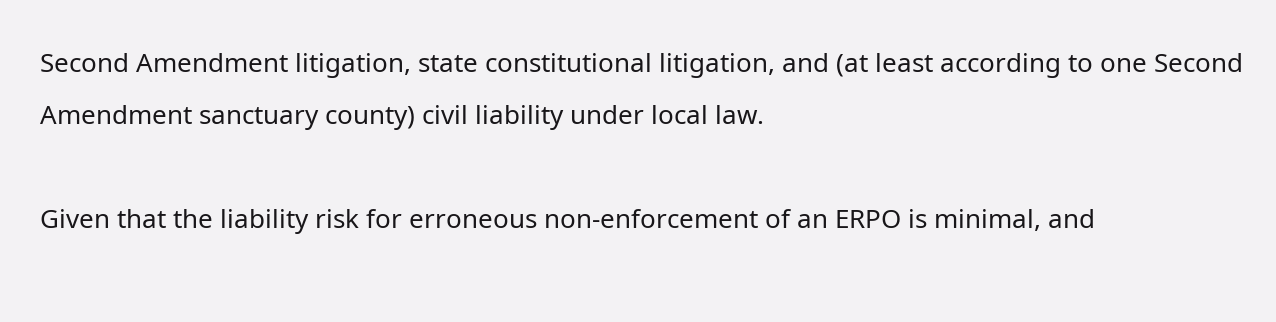Second Amendment litigation, state constitutional litigation, and (at least according to one Second Amendment sanctuary county) civil liability under local law.

Given that the liability risk for erroneous non-enforcement of an ERPO is minimal, and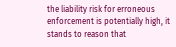the liability risk for erroneous enforcement is potentially high, it stands to reason that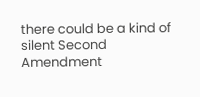there could be a kind of silent Second Amendment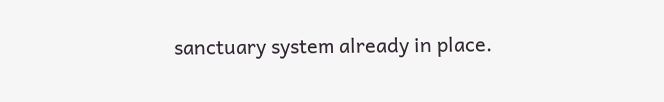sanctuary system already in place.